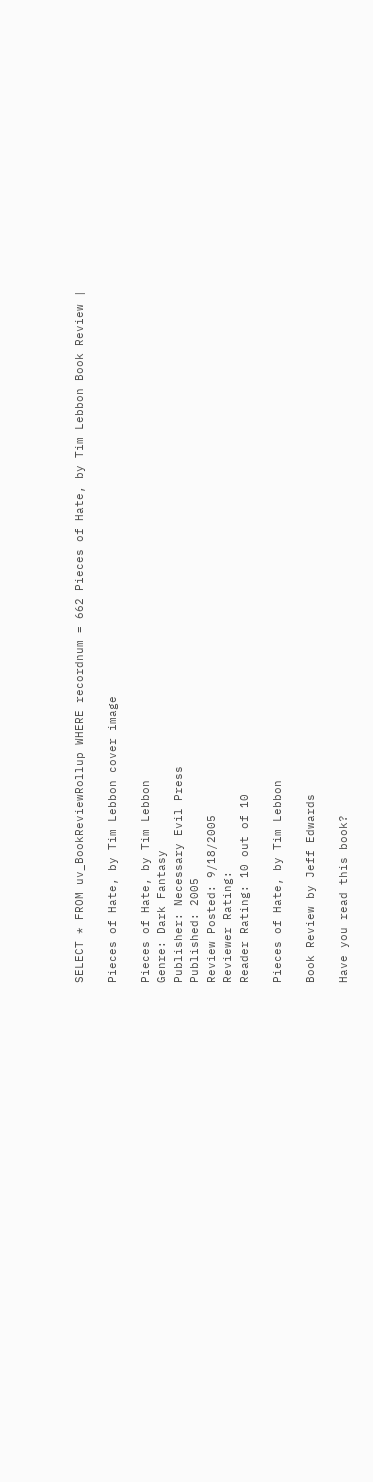SELECT * FROM uv_BookReviewRollup WHERE recordnum = 662 Pieces of Hate, by Tim Lebbon Book Review |

Pieces of Hate, by Tim Lebbon cover image

Pieces of Hate, by Tim Lebbon
Genre: Dark Fantasy
Publisher: Necessary Evil Press
Published: 2005
Review Posted: 9/18/2005
Reviewer Rating:
Reader Rating: 10 out of 10

Pieces of Hate, by Tim Lebbon

Book Review by Jeff Edwards

Have you read this book?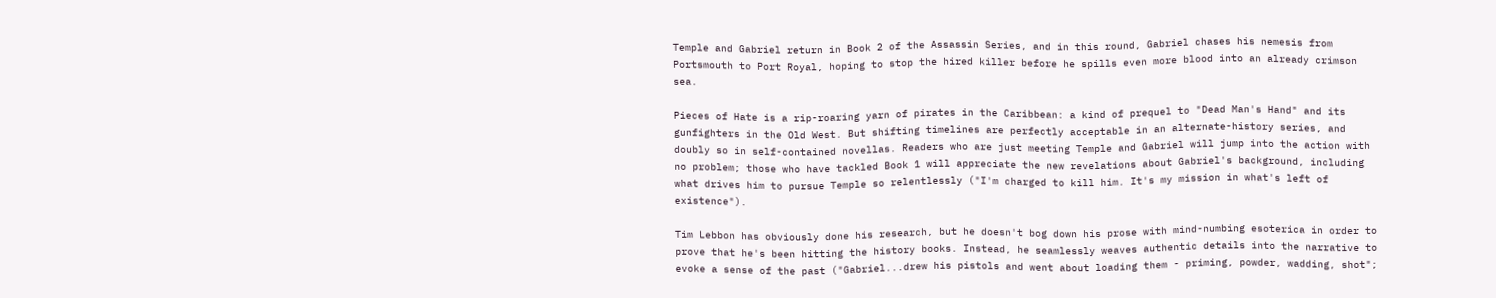Temple and Gabriel return in Book 2 of the Assassin Series, and in this round, Gabriel chases his nemesis from Portsmouth to Port Royal, hoping to stop the hired killer before he spills even more blood into an already crimson sea.

Pieces of Hate is a rip-roaring yarn of pirates in the Caribbean: a kind of prequel to "Dead Man's Hand" and its gunfighters in the Old West. But shifting timelines are perfectly acceptable in an alternate-history series, and doubly so in self-contained novellas. Readers who are just meeting Temple and Gabriel will jump into the action with no problem; those who have tackled Book 1 will appreciate the new revelations about Gabriel's background, including what drives him to pursue Temple so relentlessly ("I'm charged to kill him. It's my mission in what's left of existence").

Tim Lebbon has obviously done his research, but he doesn't bog down his prose with mind-numbing esoterica in order to prove that he's been hitting the history books. Instead, he seamlessly weaves authentic details into the narrative to evoke a sense of the past ("Gabriel...drew his pistols and went about loading them - priming, powder, wadding, shot";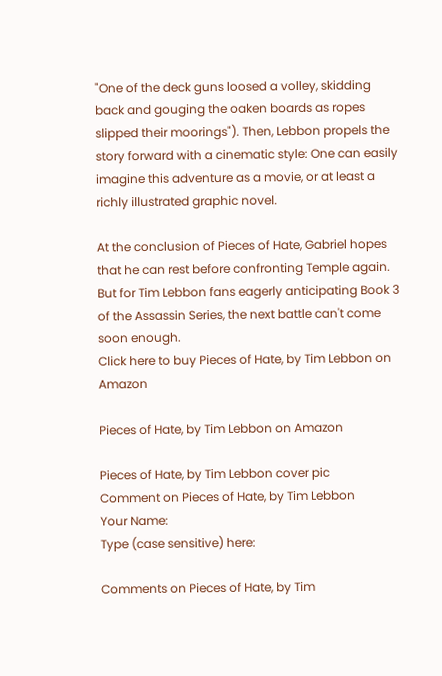"One of the deck guns loosed a volley, skidding back and gouging the oaken boards as ropes slipped their moorings"). Then, Lebbon propels the story forward with a cinematic style: One can easily imagine this adventure as a movie, or at least a richly illustrated graphic novel.

At the conclusion of Pieces of Hate, Gabriel hopes that he can rest before confronting Temple again. But for Tim Lebbon fans eagerly anticipating Book 3 of the Assassin Series, the next battle can't come soon enough.
Click here to buy Pieces of Hate, by Tim Lebbon on Amazon

Pieces of Hate, by Tim Lebbon on Amazon

Pieces of Hate, by Tim Lebbon cover pic
Comment on Pieces of Hate, by Tim Lebbon
Your Name:
Type (case sensitive) here:

Comments on Pieces of Hate, by Tim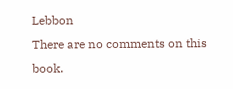Lebbon
There are no comments on this book.